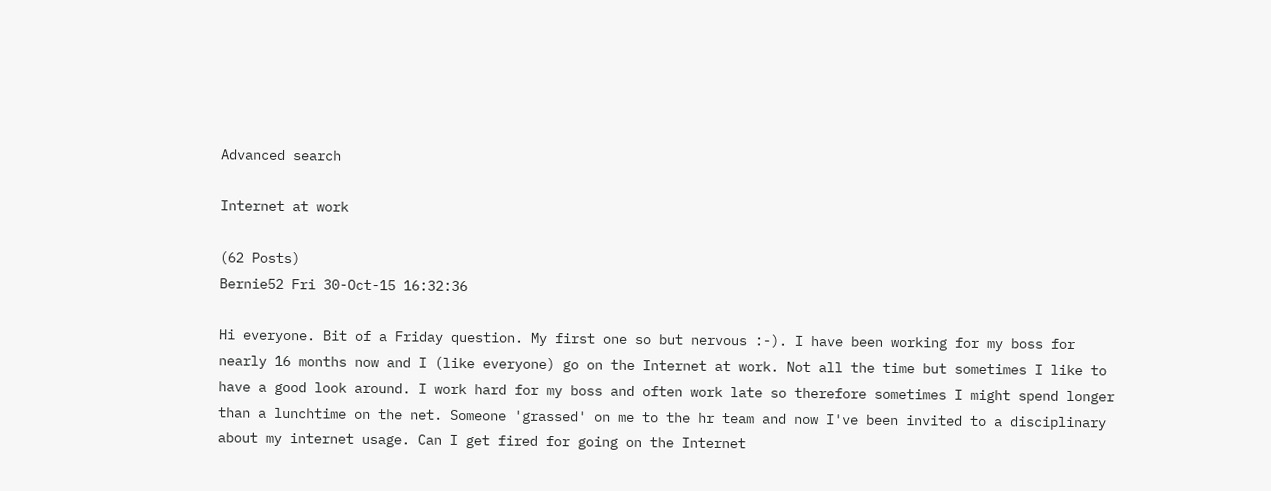Advanced search

Internet at work

(62 Posts)
Bernie52 Fri 30-Oct-15 16:32:36

Hi everyone. Bit of a Friday question. My first one so but nervous :-). I have been working for my boss for nearly 16 months now and I (like everyone) go on the Internet at work. Not all the time but sometimes I like to have a good look around. I work hard for my boss and often work late so therefore sometimes I might spend longer than a lunchtime on the net. Someone 'grassed' on me to the hr team and now I've been invited to a disciplinary about my internet usage. Can I get fired for going on the Internet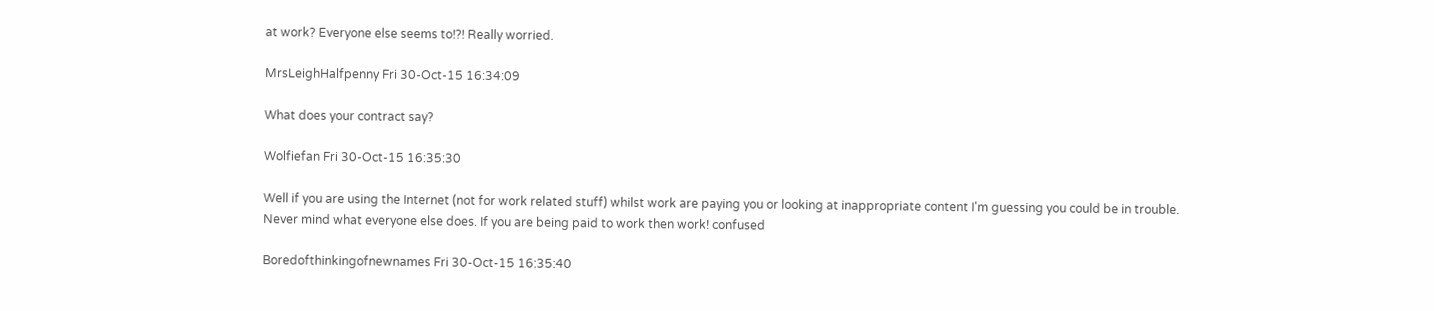at work? Everyone else seems to!?! Really worried.

MrsLeighHalfpenny Fri 30-Oct-15 16:34:09

What does your contract say?

Wolfiefan Fri 30-Oct-15 16:35:30

Well if you are using the Internet (not for work related stuff) whilst work are paying you or looking at inappropriate content I'm guessing you could be in trouble.
Never mind what everyone else does. If you are being paid to work then work! confused

Boredofthinkingofnewnames Fri 30-Oct-15 16:35:40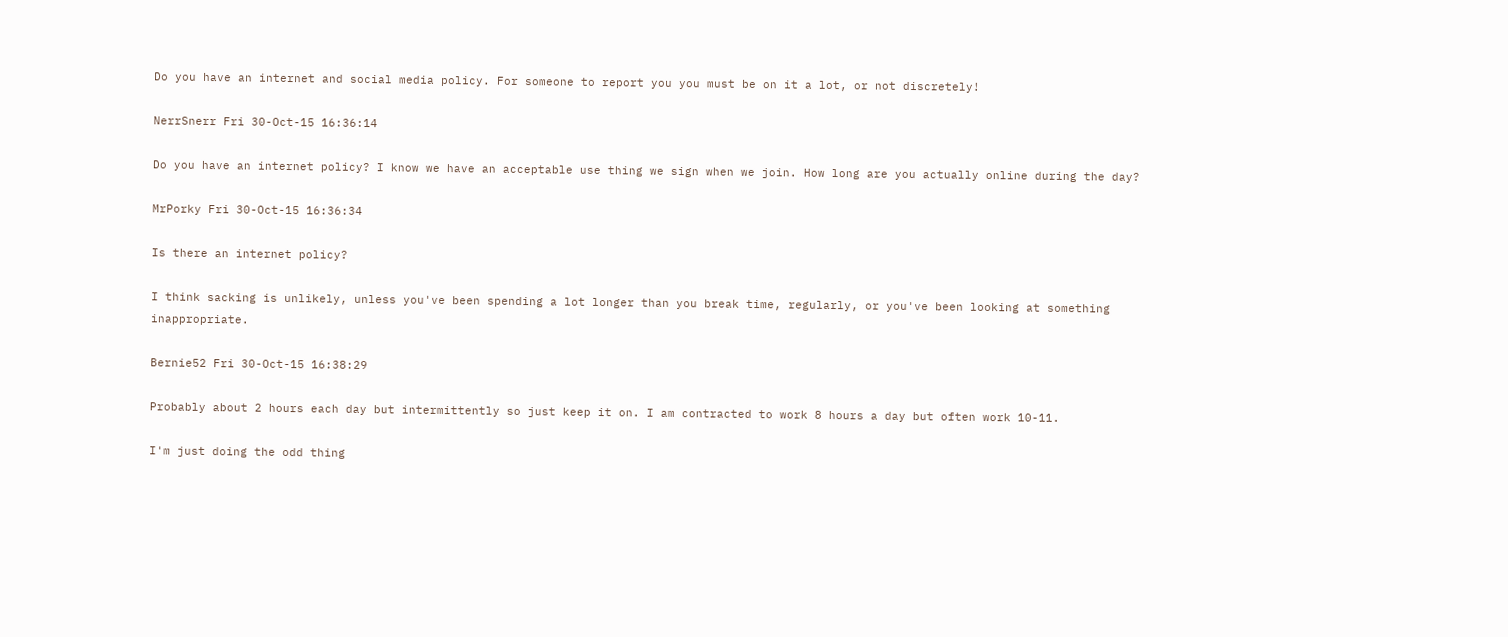Do you have an internet and social media policy. For someone to report you you must be on it a lot, or not discretely!

NerrSnerr Fri 30-Oct-15 16:36:14

Do you have an internet policy? I know we have an acceptable use thing we sign when we join. How long are you actually online during the day?

MrPorky Fri 30-Oct-15 16:36:34

Is there an internet policy?

I think sacking is unlikely, unless you've been spending a lot longer than you break time, regularly, or you've been looking at something inappropriate.

Bernie52 Fri 30-Oct-15 16:38:29

Probably about 2 hours each day but intermittently so just keep it on. I am contracted to work 8 hours a day but often work 10-11.

I'm just doing the odd thing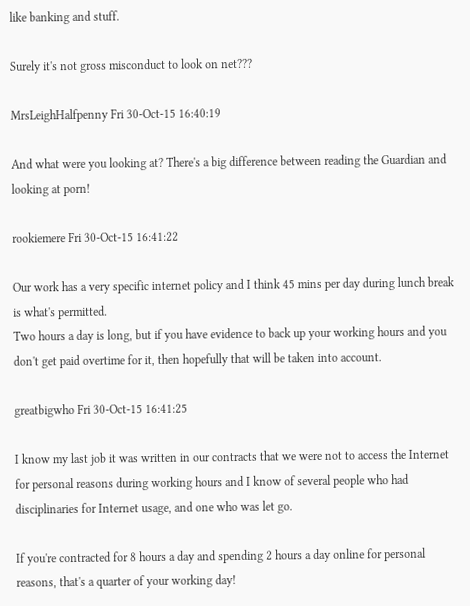like banking and stuff.

Surely it's not gross misconduct to look on net???

MrsLeighHalfpenny Fri 30-Oct-15 16:40:19

And what were you looking at? There's a big difference between reading the Guardian and looking at porn!

rookiemere Fri 30-Oct-15 16:41:22

Our work has a very specific internet policy and I think 45 mins per day during lunch break is what's permitted.
Two hours a day is long, but if you have evidence to back up your working hours and you don't get paid overtime for it, then hopefully that will be taken into account.

greatbigwho Fri 30-Oct-15 16:41:25

I know my last job it was written in our contracts that we were not to access the Internet for personal reasons during working hours and I know of several people who had disciplinaries for Internet usage, and one who was let go.

If you're contracted for 8 hours a day and spending 2 hours a day online for personal reasons, that's a quarter of your working day!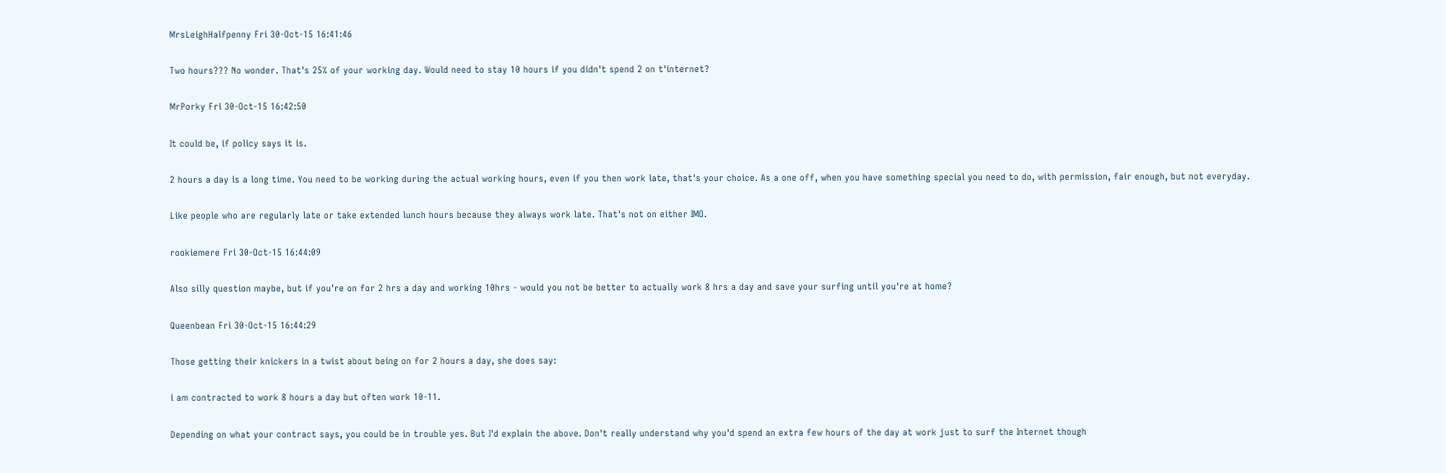MrsLeighHalfpenny Fri 30-Oct-15 16:41:46

Two hours??? No wonder. That's 25% of your working day. Would need to stay 10 hours if you didn't spend 2 on t'internet?

MrPorky Fri 30-Oct-15 16:42:50

It could be, if policy says it is.

2 hours a day is a long time. You need to be working during the actual working hours, even if you then work late, that's your choice. As a one off, when you have something special you need to do, with permission, fair enough, but not everyday.

Like people who are regularly late or take extended lunch hours because they always work late. That's not on either IMO.

rookiemere Fri 30-Oct-15 16:44:09

Also silly question maybe, but if you're on for 2 hrs a day and working 10hrs - would you not be better to actually work 8 hrs a day and save your surfing until you're at home?

Queenbean Fri 30-Oct-15 16:44:29

Those getting their knickers in a twist about being on for 2 hours a day, she does say:

i am contracted to work 8 hours a day but often work 10-11.

Depending on what your contract says, you could be in trouble yes. But I'd explain the above. Don't really understand why you'd spend an extra few hours of the day at work just to surf the Internet though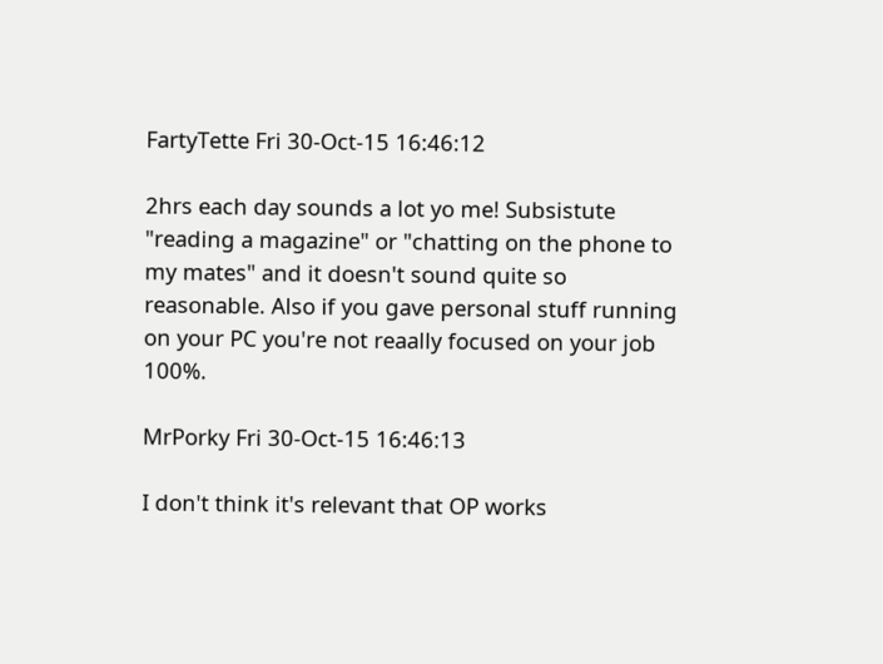FartyTette Fri 30-Oct-15 16:46:12

2hrs each day sounds a lot yo me! Subsistute "reading a magazine" or "chatting on the phone to my mates" and it doesn't sound quite so reasonable. Also if you gave personal stuff running on your PC you're not reaally focused on your job 100%.

MrPorky Fri 30-Oct-15 16:46:13

I don't think it's relevant that OP works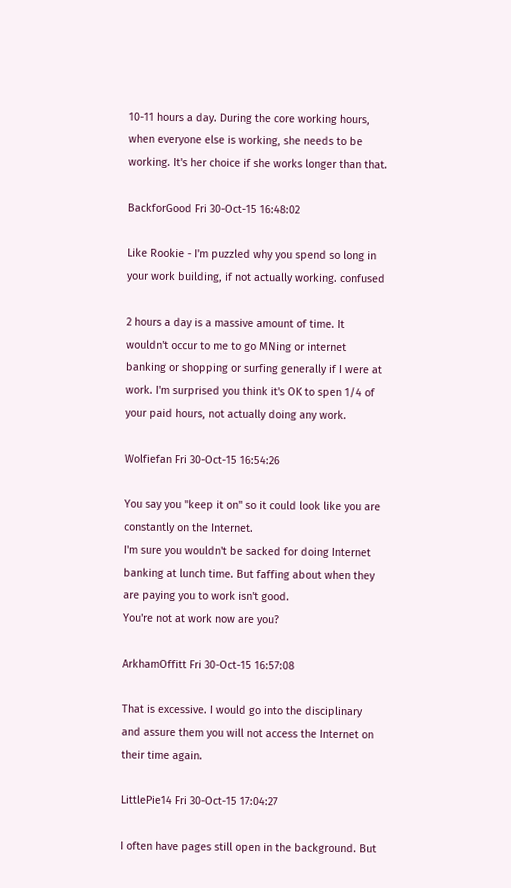10-11 hours a day. During the core working hours, when everyone else is working, she needs to be working. It's her choice if she works longer than that.

BackforGood Fri 30-Oct-15 16:48:02

Like Rookie - I'm puzzled why you spend so long in your work building, if not actually working. confused

2 hours a day is a massive amount of time. It wouldn't occur to me to go MNing or internet banking or shopping or surfing generally if I were at work. I'm surprised you think it's OK to spen 1/4 of your paid hours, not actually doing any work.

Wolfiefan Fri 30-Oct-15 16:54:26

You say you "keep it on" so it could look like you are constantly on the Internet.
I'm sure you wouldn't be sacked for doing Internet banking at lunch time. But faffing about when they are paying you to work isn't good.
You're not at work now are you?

ArkhamOffitt Fri 30-Oct-15 16:57:08

That is excessive. I would go into the disciplinary and assure them you will not access the Internet on their time again.

LittlePie14 Fri 30-Oct-15 17:04:27

I often have pages still open in the background. But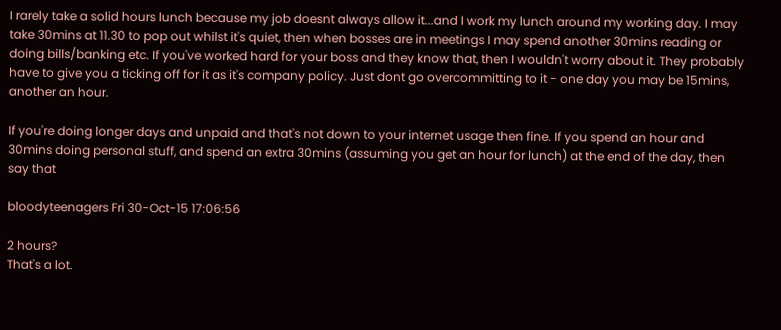I rarely take a solid hours lunch because my job doesnt always allow it...and I work my lunch around my working day. I may take 30mins at 11.30 to pop out whilst it's quiet, then when bosses are in meetings I may spend another 30mins reading or doing bills/banking etc. If you've worked hard for your boss and they know that, then I wouldn't worry about it. They probably have to give you a ticking off for it as it's company policy. Just dont go overcommitting to it - one day you may be 15mins, another an hour.

If you're doing longer days and unpaid and that's not down to your internet usage then fine. If you spend an hour and 30mins doing personal stuff, and spend an extra 30mins (assuming you get an hour for lunch) at the end of the day, then say that

bloodyteenagers Fri 30-Oct-15 17:06:56

2 hours?
That's a lot.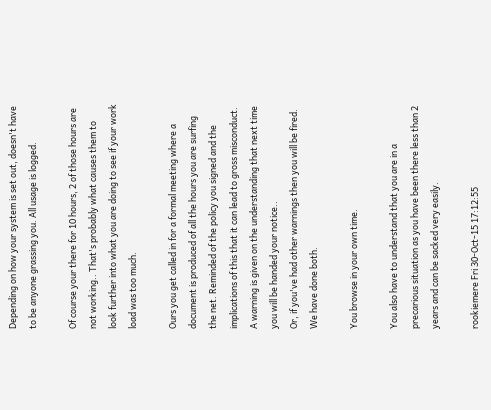Depending on how your system is set out, doesn't have to be anyone grassing you. All usage is logged.

Of course your there for 10 hours, 2 of those hours are not working.. That's probably what causes them to look further into what you are doing to see if your work load was too much.

Ours you get called in for a formal meeting where a document is produced of all the hours you are surfing the net. Reminded of the policy you signed and the implications of this that it can lead to gross misconduct. A warning is given on the understanding that next time you will be handed your notice..
Or, if you've had other warnings then you will be fired.
We have done both.

You browse in your own time.

You also have to understand that you are in a precarious situation as you have been there less than 2 years and can be sacked very easily.

rookiemere Fri 30-Oct-15 17:12:55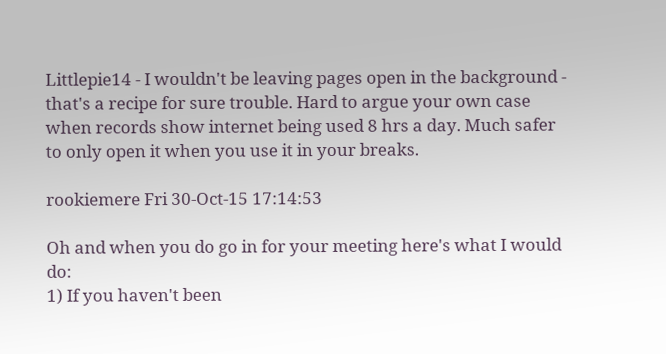Littlepie14 - I wouldn't be leaving pages open in the background - that's a recipe for sure trouble. Hard to argue your own case when records show internet being used 8 hrs a day. Much safer to only open it when you use it in your breaks.

rookiemere Fri 30-Oct-15 17:14:53

Oh and when you do go in for your meeting here's what I would do:
1) If you haven't been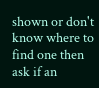shown or don't know where to find one then ask if an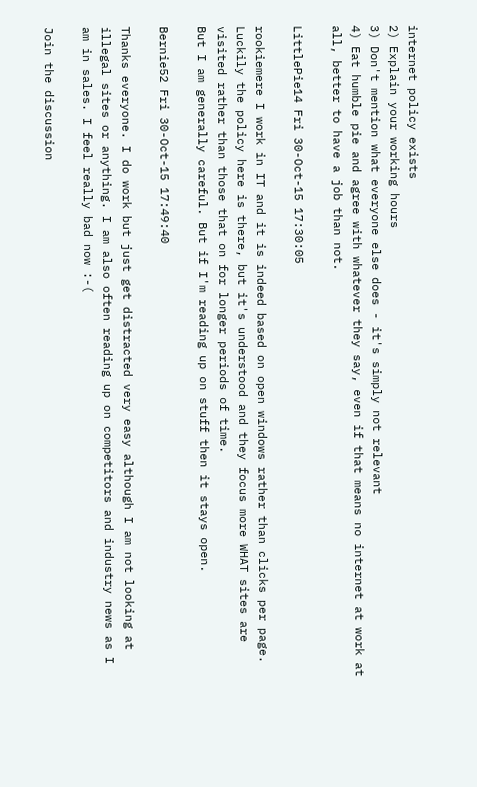internet policy exists
2) Explain your working hours
3) Don't mention what everyone else does - it's simply not relevant
4) Eat humble pie and agree with whatever they say, even if that means no internet at work at all, better to have a job than not.

LittlePie14 Fri 30-Oct-15 17:30:05

rookiemere I work in IT and it is indeed based on open windows rather than clicks per page. Luckily the policy here is there, but it's understood and they focus more WHAT sites are visited rather than those that on for longer periods of time.
But I am generally careful. But if I'm reading up on stuff then it stays open.

Bernie52 Fri 30-Oct-15 17:49:40

Thanks everyone. I do work but just get distracted very easy although I am not looking at illegal sites or anything. I am also often reading up on competitors and industry news as I am in sales. I feel really bad now :-(

Join the discussion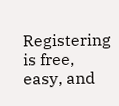Registering is free, easy, and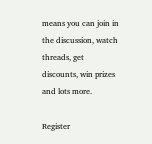means you can join in the discussion, watch threads, get discounts, win prizes and lots more.

Register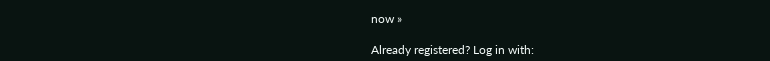now »

Already registered? Log in with: